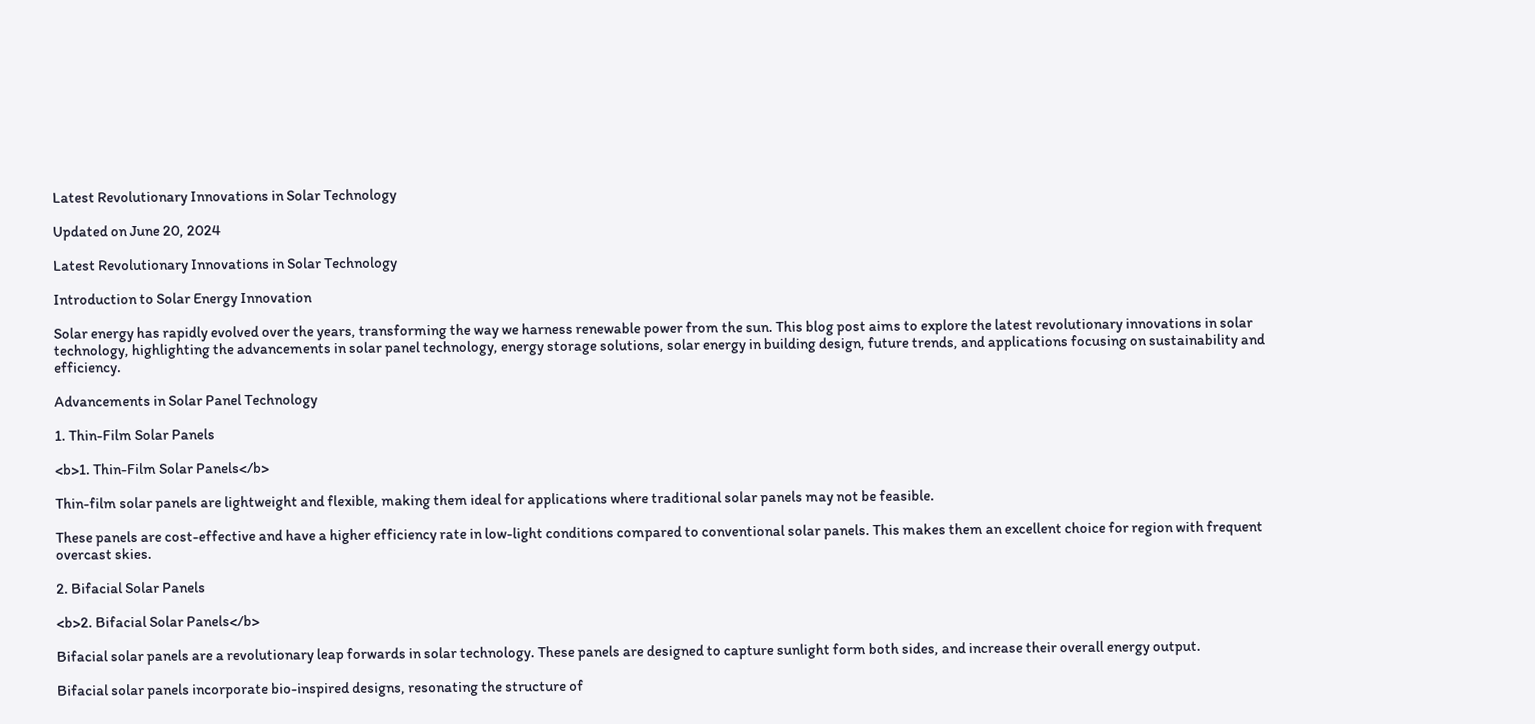Latest Revolutionary Innovations in Solar Technology

Updated on June 20, 2024

Latest Revolutionary Innovations in Solar Technology

Introduction to Solar Energy Innovation

Solar energy has rapidly evolved over the years, transforming the way we harness renewable power from the sun. This blog post aims to explore the latest revolutionary innovations in solar technology, highlighting the advancements in solar panel technology, energy storage solutions, solar energy in building design, future trends, and applications focusing on sustainability and efficiency.

Advancements in Solar Panel Technology

1. Thin-Film Solar Panels

<b>1. Thin-Film Solar Panels</b>

Thin-film solar panels are lightweight and flexible, making them ideal for applications where traditional solar panels may not be feasible.

These panels are cost-effective and have a higher efficiency rate in low-light conditions compared to conventional solar panels. This makes them an excellent choice for region with frequent overcast skies.

2. Bifacial Solar Panels

<b>2. Bifacial Solar Panels</b>

Bifacial solar panels are a revolutionary leap forwards in solar technology. These panels are designed to capture sunlight form both sides, and increase their overall energy output.

Bifacial solar panels incorporate bio-inspired designs, resonating the structure of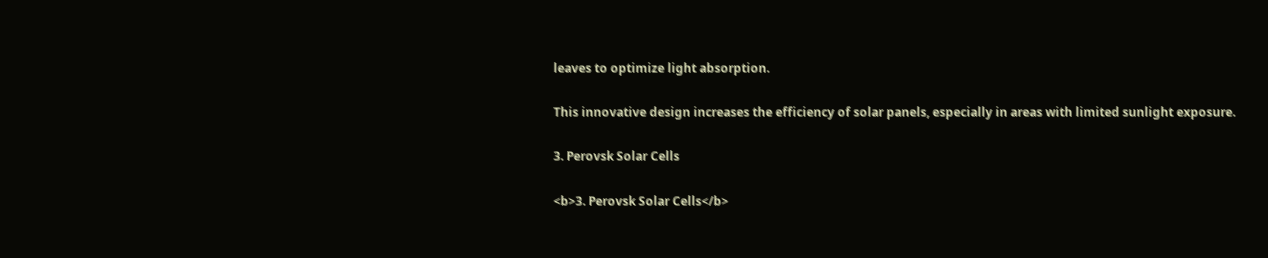leaves to optimize light absorption.

This innovative design increases the efficiency of solar panels, especially in areas with limited sunlight exposure.

3. Perovsk Solar Cells

<b>3. Perovsk Solar Cells</b>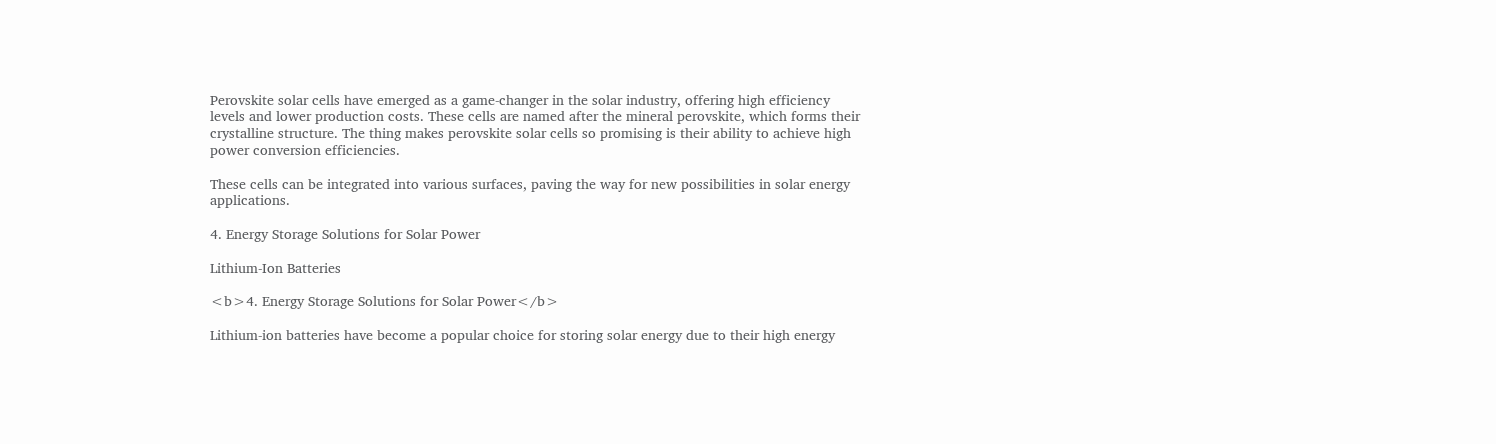Perovskite solar cells have emerged as a game-changer in the solar industry, offering high efficiency levels and lower production costs. These cells are named after the mineral perovskite, which forms their crystalline structure. The thing makes perovskite solar cells so promising is their ability to achieve high power conversion efficiencies.

These cells can be integrated into various surfaces, paving the way for new possibilities in solar energy applications.

4. Energy Storage Solutions for Solar Power

Lithium-Ion Batteries

<b>4. Energy Storage Solutions for Solar Power</b>

Lithium-ion batteries have become a popular choice for storing solar energy due to their high energy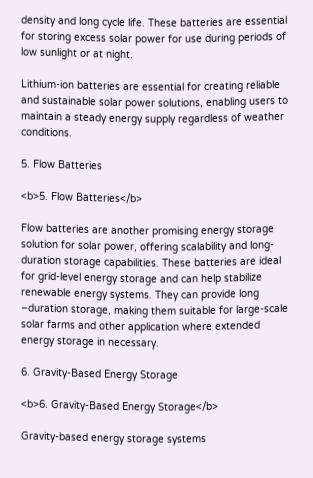density and long cycle life. These batteries are essential for storing excess solar power for use during periods of low sunlight or at night.

Lithium-ion batteries are essential for creating reliable and sustainable solar power solutions, enabling users to maintain a steady energy supply regardless of weather conditions.

5. Flow Batteries

<b>5. Flow Batteries</b>

Flow batteries are another promising energy storage solution for solar power, offering scalability and long-duration storage capabilities. These batteries are ideal for grid-level energy storage and can help stabilize renewable energy systems. They can provide long –duration storage, making them suitable for large-scale solar farms and other application where extended energy storage in necessary.

6. Gravity-Based Energy Storage

<b>6. Gravity-Based Energy Storage</b>

Gravity-based energy storage systems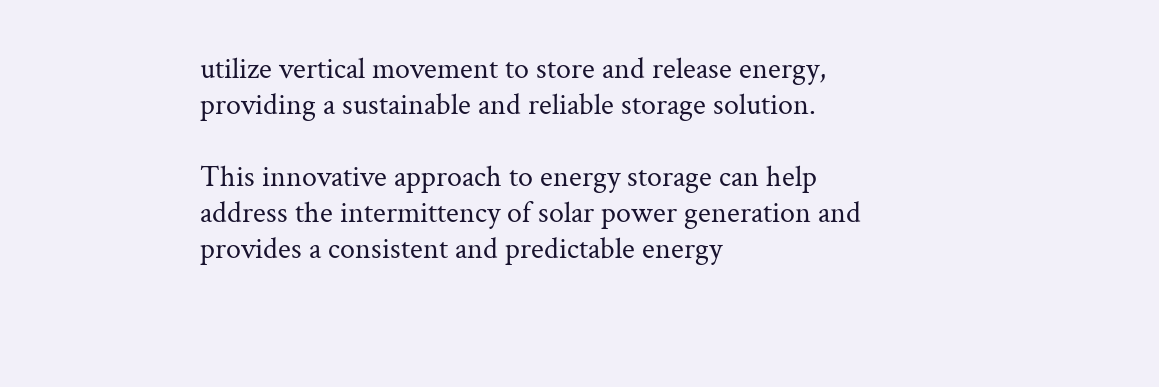utilize vertical movement to store and release energy, providing a sustainable and reliable storage solution.

This innovative approach to energy storage can help address the intermittency of solar power generation and provides a consistent and predictable energy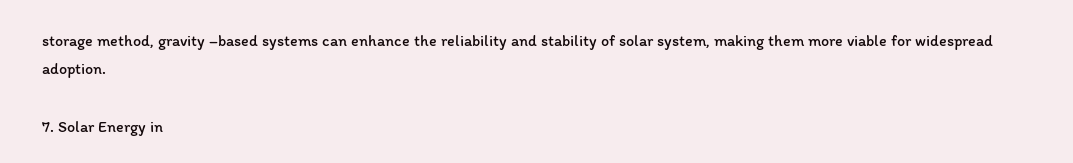storage method, gravity –based systems can enhance the reliability and stability of solar system, making them more viable for widespread adoption.

7. Solar Energy in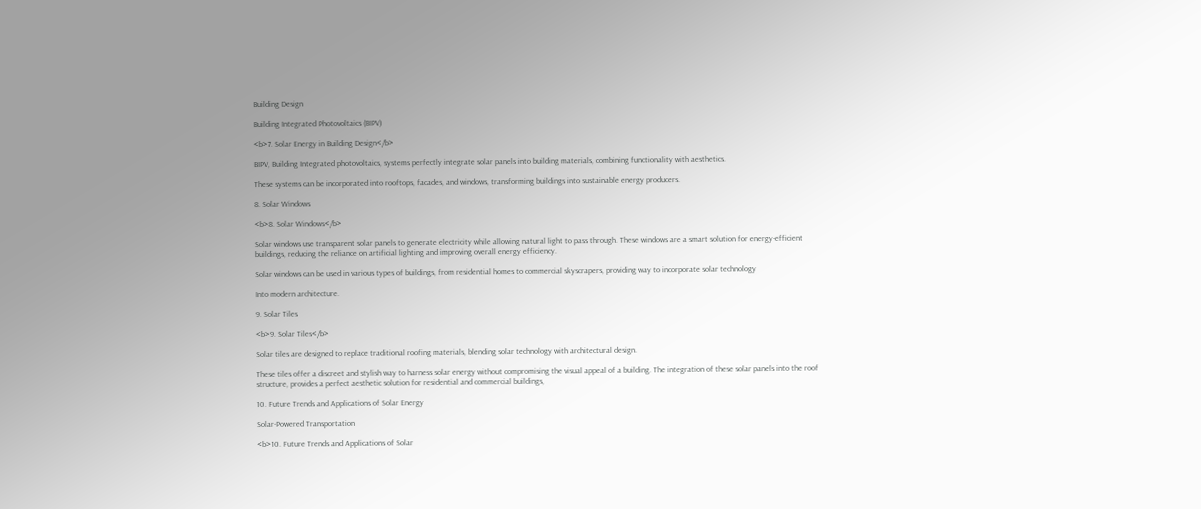Building Design

Building Integrated Photovoltaics (BIPV)

<b>7. Solar Energy in Building Design</b>

BIPV, Building Integrated photovoltaics, systems perfectly integrate solar panels into building materials, combining functionality with aesthetics.

These systems can be incorporated into rooftops, facades, and windows, transforming buildings into sustainable energy producers.

8. Solar Windows

<b>8. Solar Windows</b>

Solar windows use transparent solar panels to generate electricity while allowing natural light to pass through. These windows are a smart solution for energy-efficient buildings, reducing the reliance on artificial lighting and improving overall energy efficiency.

Solar windows can be used in various types of buildings, from residential homes to commercial skyscrapers, providing way to incorporate solar technology

Into modern architecture.

9. Solar Tiles

<b>9. Solar Tiles</b>

Solar tiles are designed to replace traditional roofing materials, blending solar technology with architectural design.

These tiles offer a discreet and stylish way to harness solar energy without compromising the visual appeal of a building. The integration of these solar panels into the roof structure, provides a perfect aesthetic solution for residential and commercial buildings,

10. Future Trends and Applications of Solar Energy

Solar-Powered Transportation

<b>10. Future Trends and Applications of Solar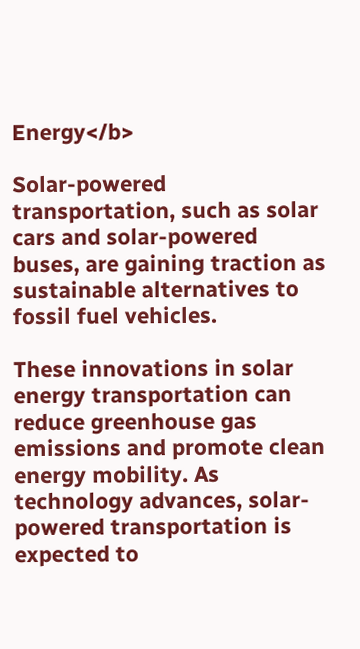Energy</b>

Solar-powered transportation, such as solar cars and solar-powered buses, are gaining traction as sustainable alternatives to fossil fuel vehicles.

These innovations in solar energy transportation can reduce greenhouse gas emissions and promote clean energy mobility. As technology advances, solar- powered transportation is expected to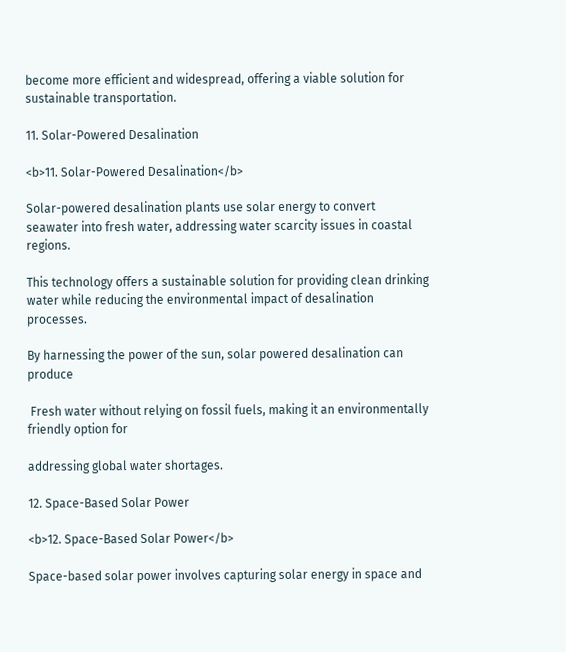become more efficient and widespread, offering a viable solution for sustainable transportation.

11. Solar-Powered Desalination

<b>11. Solar-Powered Desalination</b>

Solar-powered desalination plants use solar energy to convert seawater into fresh water, addressing water scarcity issues in coastal regions.

This technology offers a sustainable solution for providing clean drinking water while reducing the environmental impact of desalination processes.

By harnessing the power of the sun, solar powered desalination can produce

 Fresh water without relying on fossil fuels, making it an environmentally friendly option for

addressing global water shortages.

12. Space-Based Solar Power

<b>12. Space-Based Solar Power</b>

Space-based solar power involves capturing solar energy in space and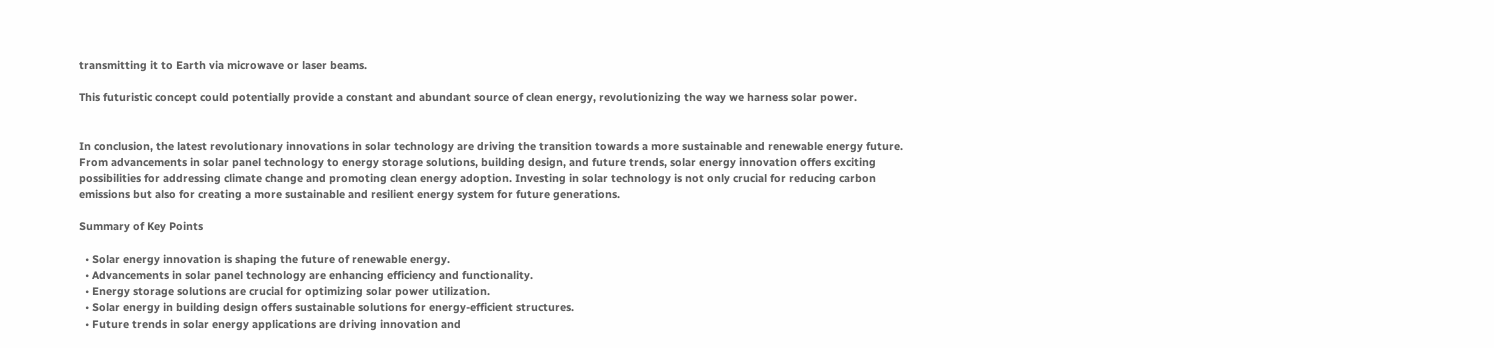transmitting it to Earth via microwave or laser beams.

This futuristic concept could potentially provide a constant and abundant source of clean energy, revolutionizing the way we harness solar power.


In conclusion, the latest revolutionary innovations in solar technology are driving the transition towards a more sustainable and renewable energy future. From advancements in solar panel technology to energy storage solutions, building design, and future trends, solar energy innovation offers exciting possibilities for addressing climate change and promoting clean energy adoption. Investing in solar technology is not only crucial for reducing carbon emissions but also for creating a more sustainable and resilient energy system for future generations.

Summary of Key Points

  • Solar energy innovation is shaping the future of renewable energy.
  • Advancements in solar panel technology are enhancing efficiency and functionality.
  • Energy storage solutions are crucial for optimizing solar power utilization.
  • Solar energy in building design offers sustainable solutions for energy-efficient structures.
  • Future trends in solar energy applications are driving innovation and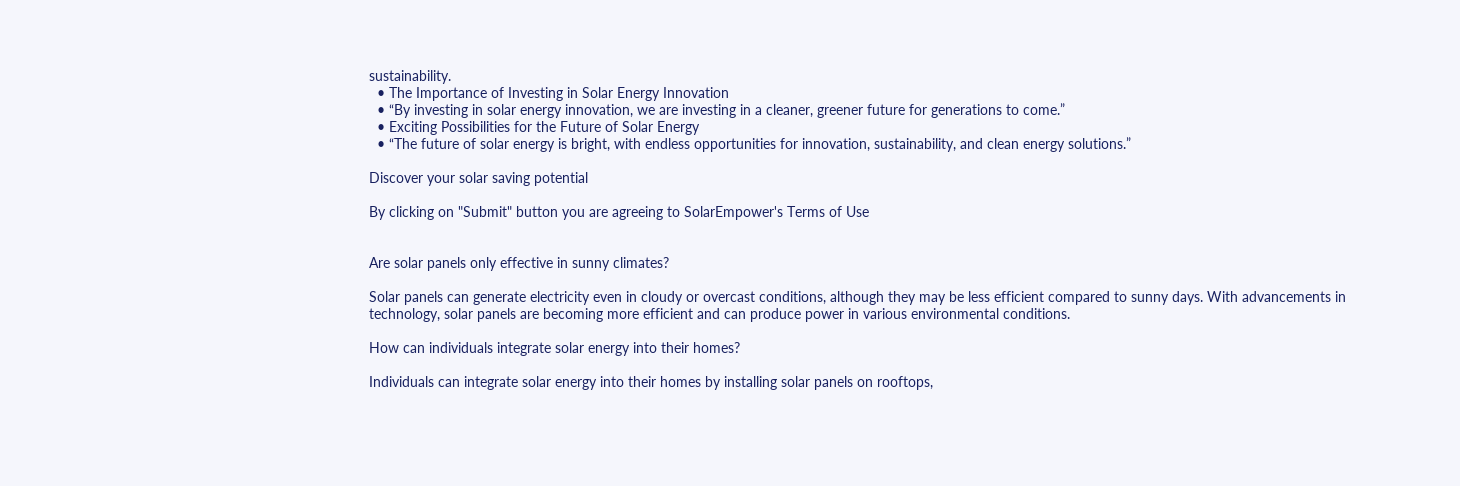sustainability.
  • The Importance of Investing in Solar Energy Innovation
  • “By investing in solar energy innovation, we are investing in a cleaner, greener future for generations to come.”
  • Exciting Possibilities for the Future of Solar Energy
  • “The future of solar energy is bright, with endless opportunities for innovation, sustainability, and clean energy solutions.”

Discover your solar saving potential

By clicking on "Submit" button you are agreeing to SolarEmpower's Terms of Use


Are solar panels only effective in sunny climates?

Solar panels can generate electricity even in cloudy or overcast conditions, although they may be less efficient compared to sunny days. With advancements in technology, solar panels are becoming more efficient and can produce power in various environmental conditions.

How can individuals integrate solar energy into their homes?

Individuals can integrate solar energy into their homes by installing solar panels on rooftops,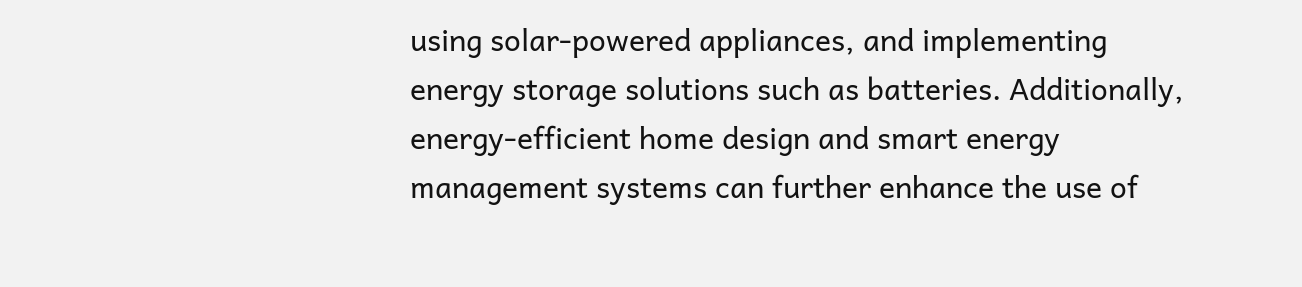using solar-powered appliances, and implementing energy storage solutions such as batteries. Additionally, energy-efficient home design and smart energy management systems can further enhance the use of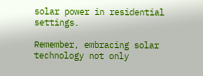solar power in residential settings.

Remember, embracing solar technology not only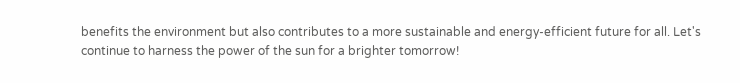benefits the environment but also contributes to a more sustainable and energy-efficient future for all. Let's continue to harness the power of the sun for a brighter tomorrow!